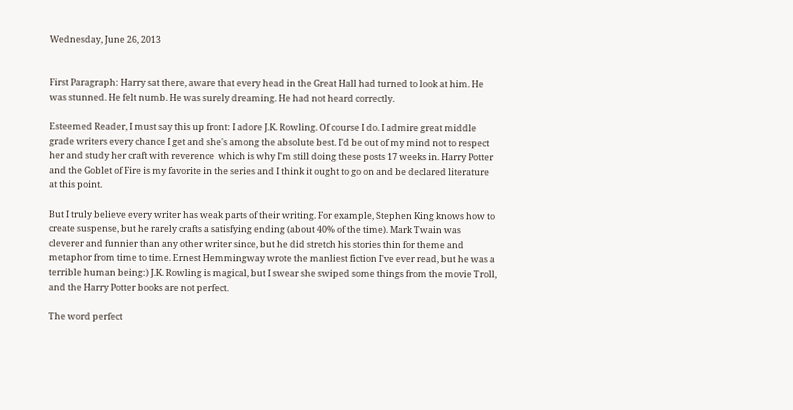Wednesday, June 26, 2013


First Paragraph: Harry sat there, aware that every head in the Great Hall had turned to look at him. He was stunned. He felt numb. He was surely dreaming. He had not heard correctly.

Esteemed Reader, I must say this up front: I adore J.K. Rowling. Of course I do. I admire great middle grade writers every chance I get and she's among the absolute best. I'd be out of my mind not to respect her and study her craft with reverence  which is why I'm still doing these posts 17 weeks in. Harry Potter and the Goblet of Fire is my favorite in the series and I think it ought to go on and be declared literature at this point.

But I truly believe every writer has weak parts of their writing. For example, Stephen King knows how to create suspense, but he rarely crafts a satisfying ending (about 40% of the time). Mark Twain was cleverer and funnier than any other writer since, but he did stretch his stories thin for theme and metaphor from time to time. Ernest Hemmingway wrote the manliest fiction I've ever read, but he was a terrible human being:) J.K. Rowling is magical, but I swear she swiped some things from the movie Troll, and the Harry Potter books are not perfect.

The word perfect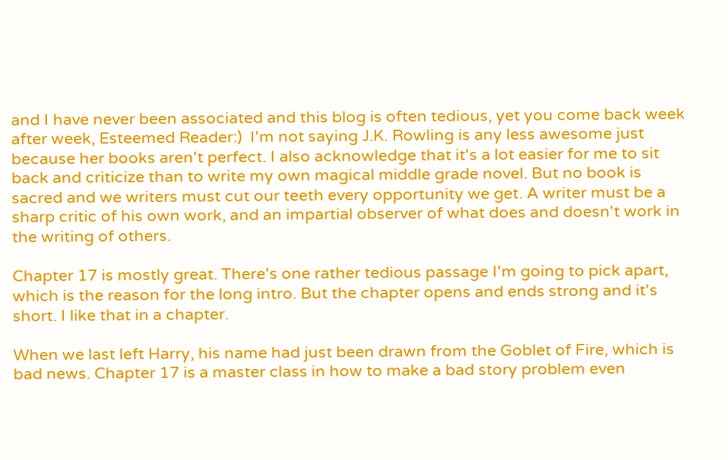and I have never been associated and this blog is often tedious, yet you come back week after week, Esteemed Reader:)  I'm not saying J.K. Rowling is any less awesome just because her books aren't perfect. I also acknowledge that it's a lot easier for me to sit back and criticize than to write my own magical middle grade novel. But no book is sacred and we writers must cut our teeth every opportunity we get. A writer must be a sharp critic of his own work, and an impartial observer of what does and doesn't work in the writing of others.

Chapter 17 is mostly great. There's one rather tedious passage I'm going to pick apart, which is the reason for the long intro. But the chapter opens and ends strong and it's short. I like that in a chapter.

When we last left Harry, his name had just been drawn from the Goblet of Fire, which is bad news. Chapter 17 is a master class in how to make a bad story problem even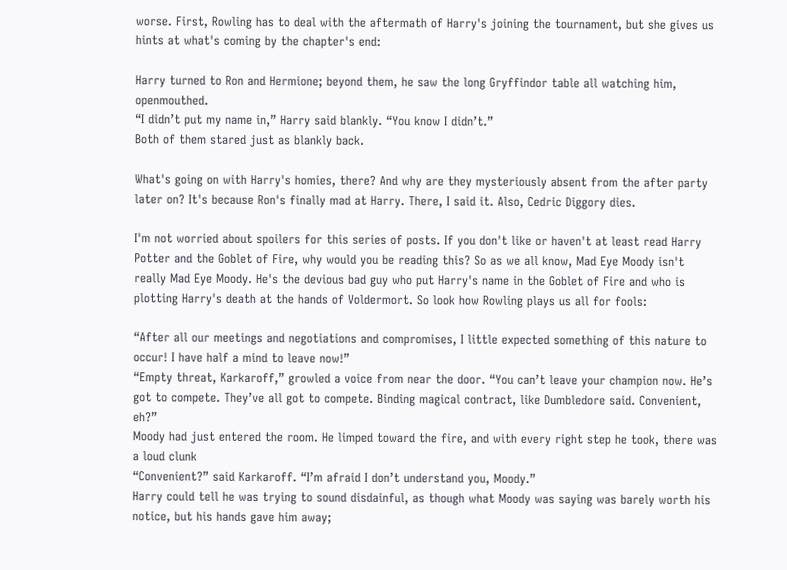worse. First, Rowling has to deal with the aftermath of Harry's joining the tournament, but she gives us hints at what's coming by the chapter's end:

Harry turned to Ron and Hermione; beyond them, he saw the long Gryffindor table all watching him, openmouthed.
“I didn’t put my name in,” Harry said blankly. “You know I didn’t.”
Both of them stared just as blankly back.

What's going on with Harry's homies, there? And why are they mysteriously absent from the after party later on? It's because Ron's finally mad at Harry. There, I said it. Also, Cedric Diggory dies.

I'm not worried about spoilers for this series of posts. If you don't like or haven't at least read Harry Potter and the Goblet of Fire, why would you be reading this? So as we all know, Mad Eye Moody isn't really Mad Eye Moody. He's the devious bad guy who put Harry's name in the Goblet of Fire and who is plotting Harry's death at the hands of Voldermort. So look how Rowling plays us all for fools:

“After all our meetings and negotiations and compromises, I little expected something of this nature to occur! I have half a mind to leave now!”
“Empty threat, Karkaroff,” growled a voice from near the door. “You can’t leave your champion now. He’s got to compete. They’ve all got to compete. Binding magical contract, like Dumbledore said. Convenient, eh?”
Moody had just entered the room. He limped toward the fire, and with every right step he took, there was a loud clunk
“Convenient?” said Karkaroff. “I’m afraid I don’t understand you, Moody.”
Harry could tell he was trying to sound disdainful, as though what Moody was saying was barely worth his notice, but his hands gave him away;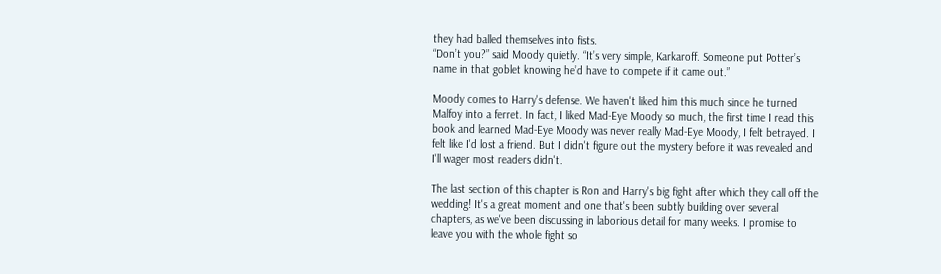they had balled themselves into fists.
“Don’t you?” said Moody quietly. “It’s very simple, Karkaroff. Someone put Potter’s name in that goblet knowing he’d have to compete if it came out.”

Moody comes to Harry's defense. We haven't liked him this much since he turned Malfoy into a ferret. In fact, I liked Mad-Eye Moody so much, the first time I read this book and learned Mad-Eye Moody was never really Mad-Eye Moody, I felt betrayed. I felt like I'd lost a friend. But I didn't figure out the mystery before it was revealed and I'll wager most readers didn't.

The last section of this chapter is Ron and Harry's big fight after which they call off the wedding! It's a great moment and one that's been subtly building over several chapters, as we've been discussing in laborious detail for many weeks. I promise to leave you with the whole fight so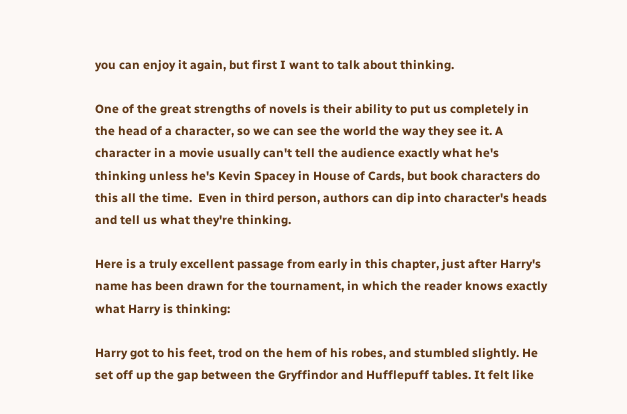you can enjoy it again, but first I want to talk about thinking.

One of the great strengths of novels is their ability to put us completely in the head of a character, so we can see the world the way they see it. A character in a movie usually can't tell the audience exactly what he's thinking unless he's Kevin Spacey in House of Cards, but book characters do this all the time.  Even in third person, authors can dip into character's heads and tell us what they're thinking.

Here is a truly excellent passage from early in this chapter, just after Harry's name has been drawn for the tournament, in which the reader knows exactly what Harry is thinking:

Harry got to his feet, trod on the hem of his robes, and stumbled slightly. He set off up the gap between the Gryffindor and Hufflepuff tables. It felt like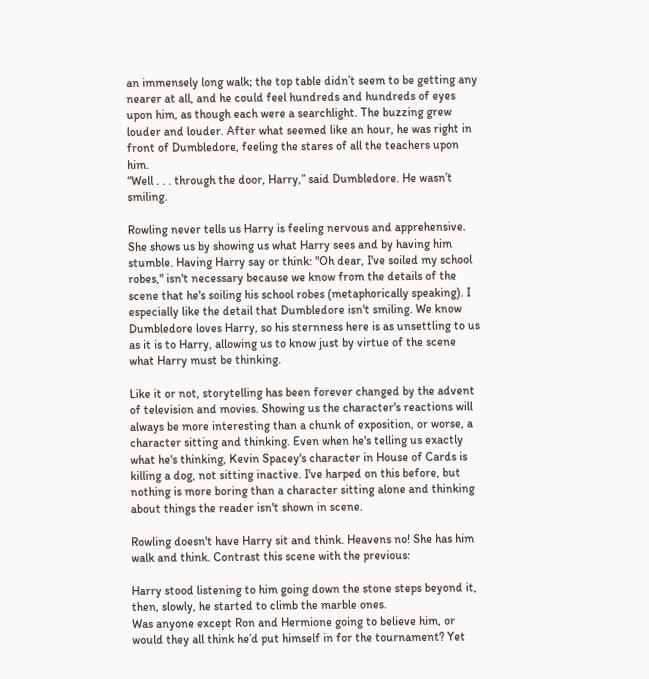an immensely long walk; the top table didn’t seem to be getting any nearer at all, and he could feel hundreds and hundreds of eyes upon him, as though each were a searchlight. The buzzing grew louder and louder. After what seemed like an hour, he was right in front of Dumbledore, feeling the stares of all the teachers upon him.
“Well . . . through the door, Harry,” said Dumbledore. He wasn’t smiling.

Rowling never tells us Harry is feeling nervous and apprehensive. She shows us by showing us what Harry sees and by having him stumble. Having Harry say or think: "Oh dear, I've soiled my school robes," isn't necessary because we know from the details of the scene that he's soiling his school robes (metaphorically speaking). I especially like the detail that Dumbledore isn't smiling. We know Dumbledore loves Harry, so his sternness here is as unsettling to us as it is to Harry, allowing us to know just by virtue of the scene what Harry must be thinking.

Like it or not, storytelling has been forever changed by the advent of television and movies. Showing us the character's reactions will always be more interesting than a chunk of exposition, or worse, a character sitting and thinking. Even when he's telling us exactly what he's thinking, Kevin Spacey's character in House of Cards is killing a dog, not sitting inactive. I've harped on this before, but nothing is more boring than a character sitting alone and thinking about things the reader isn't shown in scene.

Rowling doesn't have Harry sit and think. Heavens no! She has him walk and think. Contrast this scene with the previous:

Harry stood listening to him going down the stone steps beyond it, then, slowly, he started to climb the marble ones.
Was anyone except Ron and Hermione going to believe him, or would they all think he’d put himself in for the tournament? Yet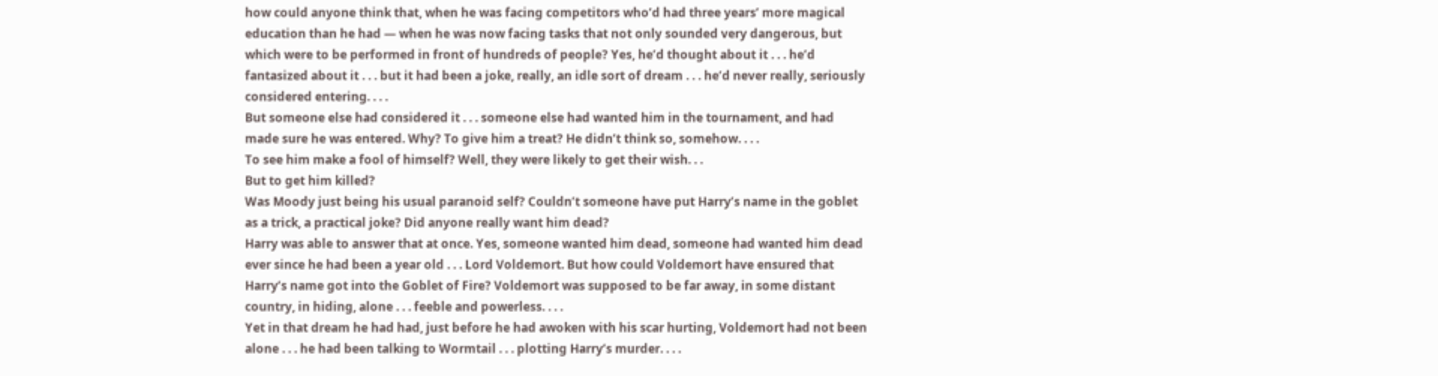how could anyone think that, when he was facing competitors who’d had three years’ more magical education than he had — when he was now facing tasks that not only sounded very dangerous, but which were to be performed in front of hundreds of people? Yes, he’d thought about it . . . he’d fantasized about it . . . but it had been a joke, really, an idle sort of dream . . . he’d never really, seriously considered entering. . . .
But someone else had considered it . . . someone else had wanted him in the tournament, and had made sure he was entered. Why? To give him a treat? He didn’t think so, somehow. . . .
To see him make a fool of himself? Well, they were likely to get their wish. . .
But to get him killed?
Was Moody just being his usual paranoid self? Couldn’t someone have put Harry’s name in the goblet as a trick, a practical joke? Did anyone really want him dead?
Harry was able to answer that at once. Yes, someone wanted him dead, someone had wanted him dead ever since he had been a year old . . . Lord Voldemort. But how could Voldemort have ensured that Harry’s name got into the Goblet of Fire? Voldemort was supposed to be far away, in some distant country, in hiding, alone . . . feeble and powerless. . . .
Yet in that dream he had had, just before he had awoken with his scar hurting, Voldemort had not been alone . . . he had been talking to Wormtail . . . plotting Harry’s murder. . . .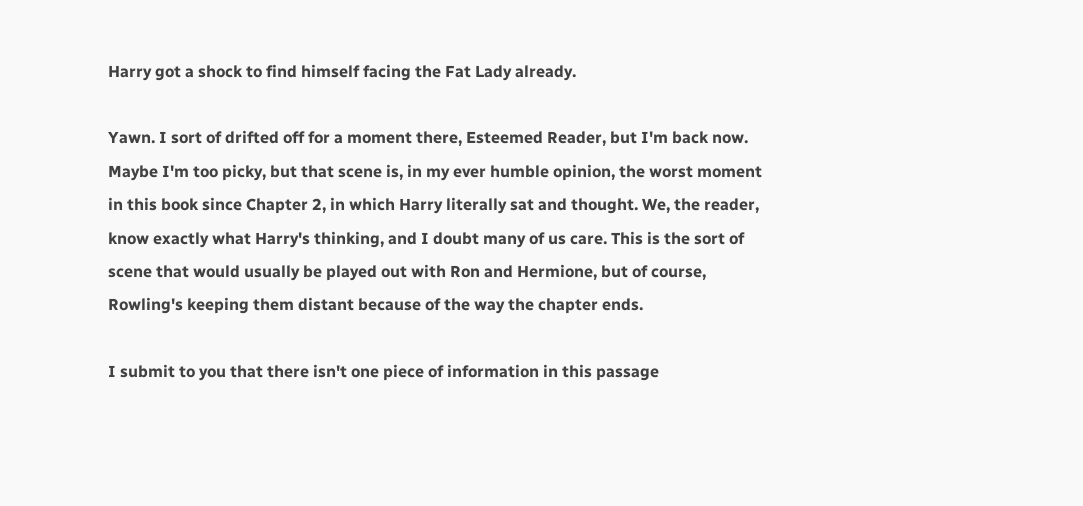Harry got a shock to find himself facing the Fat Lady already.

Yawn. I sort of drifted off for a moment there, Esteemed Reader, but I'm back now. Maybe I'm too picky, but that scene is, in my ever humble opinion, the worst moment in this book since Chapter 2, in which Harry literally sat and thought. We, the reader, know exactly what Harry's thinking, and I doubt many of us care. This is the sort of scene that would usually be played out with Ron and Hermione, but of course, Rowling's keeping them distant because of the way the chapter ends.

I submit to you that there isn't one piece of information in this passage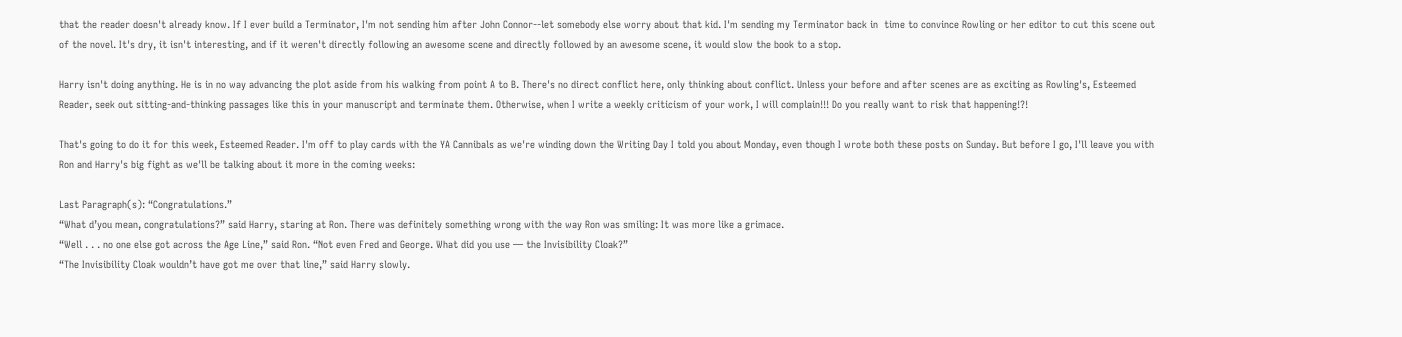that the reader doesn't already know. If I ever build a Terminator, I'm not sending him after John Connor--let somebody else worry about that kid. I'm sending my Terminator back in  time to convince Rowling or her editor to cut this scene out of the novel. It's dry, it isn't interesting, and if it weren't directly following an awesome scene and directly followed by an awesome scene, it would slow the book to a stop.

Harry isn't doing anything. He is in no way advancing the plot aside from his walking from point A to B. There's no direct conflict here, only thinking about conflict. Unless your before and after scenes are as exciting as Rowling's, Esteemed Reader, seek out sitting-and-thinking passages like this in your manuscript and terminate them. Otherwise, when I write a weekly criticism of your work, I will complain!!! Do you really want to risk that happening!?!

That's going to do it for this week, Esteemed Reader. I'm off to play cards with the YA Cannibals as we're winding down the Writing Day I told you about Monday, even though I wrote both these posts on Sunday. But before I go, I'll leave you with Ron and Harry's big fight as we'll be talking about it more in the coming weeks:

Last Paragraph(s): “Congratulations.”
“What d’you mean, congratulations?” said Harry, staring at Ron. There was definitely something wrong with the way Ron was smiling: It was more like a grimace.
“Well . . . no one else got across the Age Line,” said Ron. “Not even Fred and George. What did you use — the Invisibility Cloak?”
“The Invisibility Cloak wouldn’t have got me over that line,” said Harry slowly.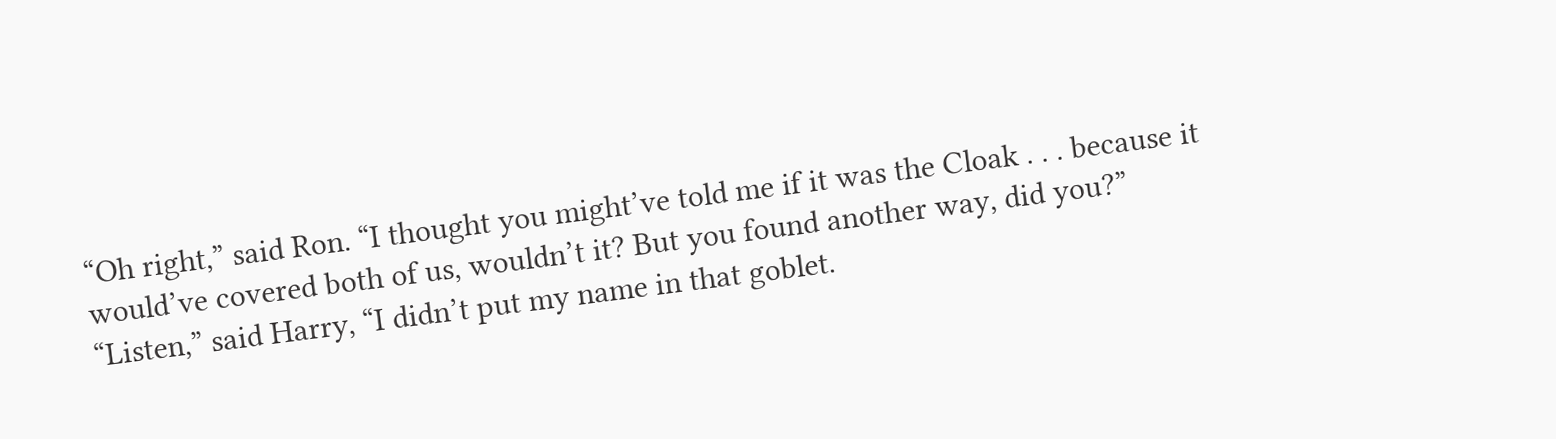“Oh right,” said Ron. “I thought you might’ve told me if it was the Cloak . . . because it would’ve covered both of us, wouldn’t it? But you found another way, did you?”
“Listen,” said Harry, “I didn’t put my name in that goblet.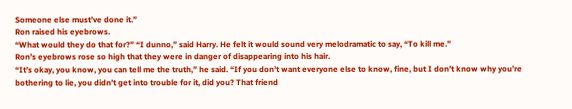Someone else must’ve done it.”
Ron raised his eyebrows.
“What would they do that for?” “I dunno,” said Harry. He felt it would sound very melodramatic to say, “To kill me.”
Ron’s eyebrows rose so high that they were in danger of disappearing into his hair.
“It’s okay, you know, you can tell me the truth,” he said. “If you don’t want everyone else to know, fine, but I don’t know why you’re bothering to lie, you didn’t get into trouble for it, did you? That friend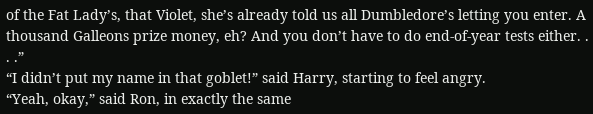of the Fat Lady’s, that Violet, she’s already told us all Dumbledore’s letting you enter. A thousand Galleons prize money, eh? And you don’t have to do end-of-year tests either. . . .”
“I didn’t put my name in that goblet!” said Harry, starting to feel angry.
“Yeah, okay,” said Ron, in exactly the same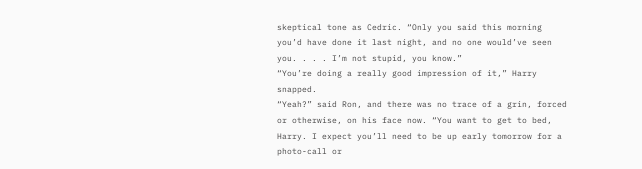skeptical tone as Cedric. “Only you said this morning you’d have done it last night, and no one would’ve seen you. . . . I’m not stupid, you know.”
“You’re doing a really good impression of it,” Harry snapped.
“Yeah?” said Ron, and there was no trace of a grin, forced or otherwise, on his face now. “You want to get to bed, Harry. I expect you’ll need to be up early tomorrow for a photo-call or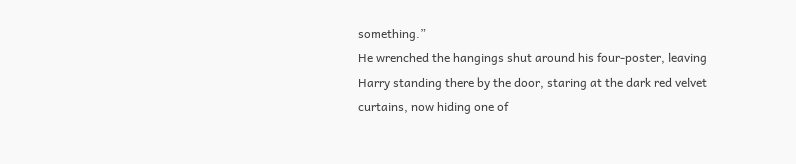something.”
He wrenched the hangings shut around his four-poster, leaving Harry standing there by the door, staring at the dark red velvet curtains, now hiding one of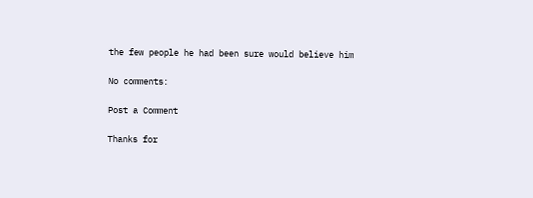the few people he had been sure would believe him

No comments:

Post a Comment

Thanks for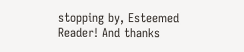stopping by, Esteemed Reader! And thanks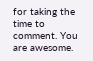for taking the time to comment. You are awesome.